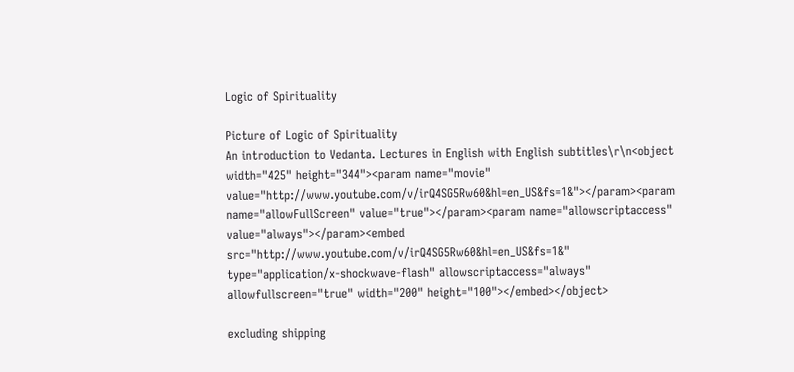Logic of Spirituality

Picture of Logic of Spirituality
An introduction to Vedanta. Lectures in English with English subtitles\r\n<object width="425" height="344"><param name="movie" value="http://www.youtube.com/v/irQ4SG5Rw60&hl=en_US&fs=1&"></param><param name="allowFullScreen" value="true"></param><param name="allowscriptaccess" value="always"></param><embed src="http://www.youtube.com/v/irQ4SG5Rw60&hl=en_US&fs=1&" type="application/x-shockwave-flash" allowscriptaccess="always" allowfullscreen="true" width="200" height="100"></embed></object>

excluding shipping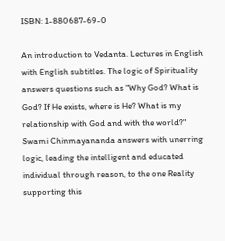ISBN: 1-880687-69-0

An introduction to Vedanta. Lectures in English with English subtitles. The logic of Spirituality answers questions such as "Why God? What is God? If He exists, where is He? What is my relationship with God and with the world?" Swami Chinmayananda answers with unerring logic, leading the intelligent and educated individual through reason, to the one Reality supporting this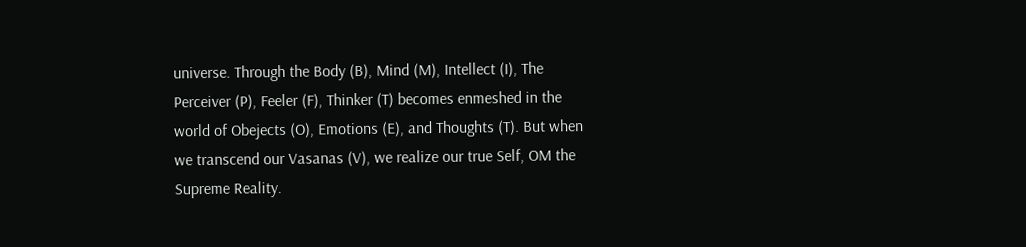universe. Through the Body (B), Mind (M), Intellect (I), The Perceiver (P), Feeler (F), Thinker (T) becomes enmeshed in the world of Obejects (O), Emotions (E), and Thoughts (T). But when we transcend our Vasanas (V), we realize our true Self, OM the Supreme Reality.